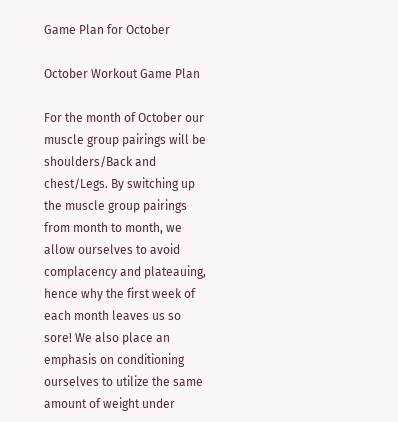Game Plan for October

October Workout Game Plan

For the month of October our muscle group pairings will be shoulders/Back and chest/Legs. By switching up the muscle group pairings from month to month, we allow ourselves to avoid complacency and plateauing, hence why the first week of each month leaves us so sore! We also place an emphasis on conditioning ourselves to utilize the same amount of weight under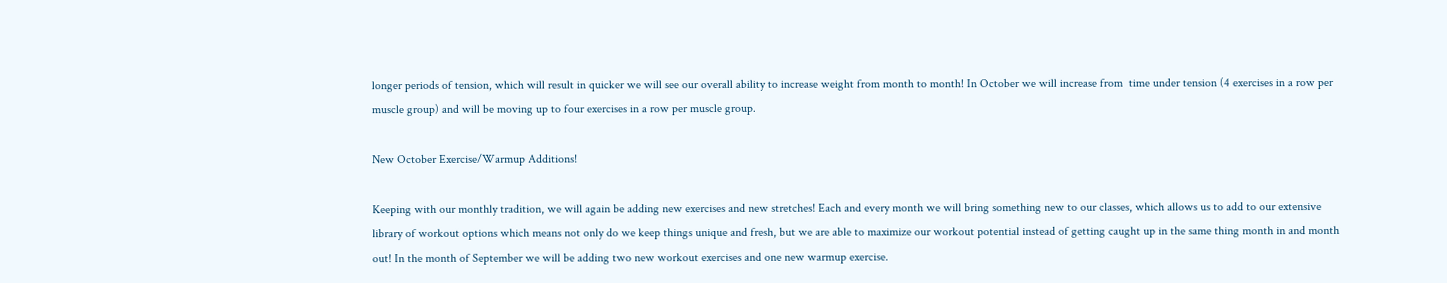longer periods of tension, which will result in quicker we will see our overall ability to increase weight from month to month! In October we will increase from  time under tension (4 exercises in a row per muscle group) and will be moving up to four exercises in a row per muscle group.

New October Exercise/Warmup Additions!

Keeping with our monthly tradition, we will again be adding new exercises and new stretches! Each and every month we will bring something new to our classes, which allows us to add to our extensive library of workout options which means not only do we keep things unique and fresh, but we are able to maximize our workout potential instead of getting caught up in the same thing month in and month out! In the month of September we will be adding two new workout exercises and one new warmup exercise.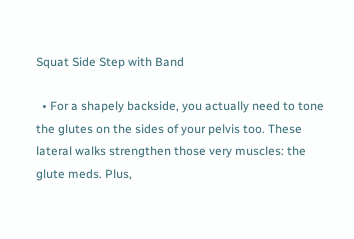Squat Side Step with Band

  • For a shapely backside, you actually need to tone the glutes on the sides of your pelvis too. These lateral walks strengthen those very muscles: the glute meds. Plus,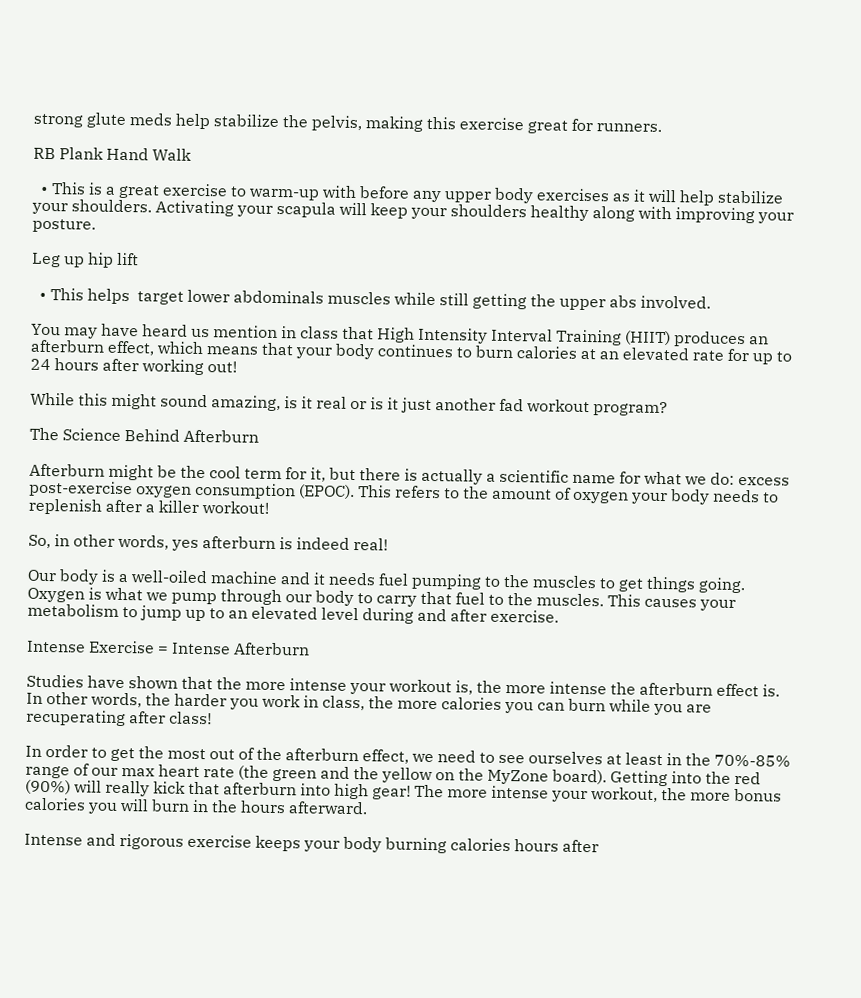strong glute meds help stabilize the pelvis, making this exercise great for runners.

RB Plank Hand Walk

  • This is a great exercise to warm-up with before any upper body exercises as it will help stabilize your shoulders. Activating your scapula will keep your shoulders healthy along with improving your posture.

Leg up hip lift

  • This helps  target lower abdominals muscles while still getting the upper abs involved.

You may have heard us mention in class that High Intensity Interval Training (HIIT) produces an afterburn effect, which means that your body continues to burn calories at an elevated rate for up to 24 hours after working out!

While this might sound amazing, is it real or is it just another fad workout program?

The Science Behind Afterburn

Afterburn might be the cool term for it, but there is actually a scientific name for what we do: excess post-exercise oxygen consumption (EPOC). This refers to the amount of oxygen your body needs to replenish after a killer workout!

So, in other words, yes afterburn is indeed real!

Our body is a well-oiled machine and it needs fuel pumping to the muscles to get things going. Oxygen is what we pump through our body to carry that fuel to the muscles. This causes your metabolism to jump up to an elevated level during and after exercise.

Intense Exercise = Intense Afterburn

Studies have shown that the more intense your workout is, the more intense the afterburn effect is. In other words, the harder you work in class, the more calories you can burn while you are recuperating after class!

In order to get the most out of the afterburn effect, we need to see ourselves at least in the 70%-85% range of our max heart rate (the green and the yellow on the MyZone board). Getting into the red (90%) will really kick that afterburn into high gear! The more intense your workout, the more bonus calories you will burn in the hours afterward.

Intense and rigorous exercise keeps your body burning calories hours after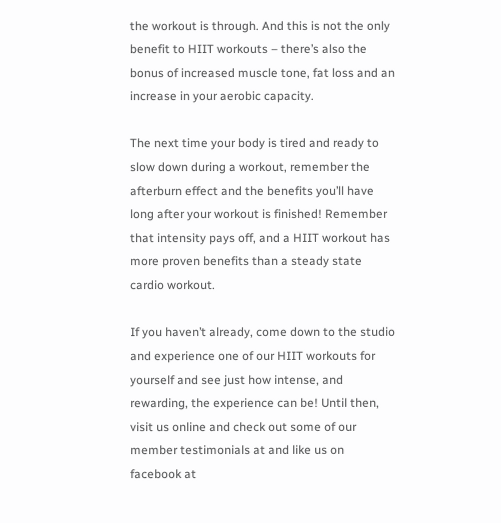the workout is through. And this is not the only benefit to HIIT workouts – there’s also the bonus of increased muscle tone, fat loss and an increase in your aerobic capacity.

The next time your body is tired and ready to slow down during a workout, remember the afterburn effect and the benefits you’ll have long after your workout is finished! Remember that intensity pays off, and a HIIT workout has more proven benefits than a steady state cardio workout.

If you haven’t already, come down to the studio and experience one of our HIIT workouts for yourself and see just how intense, and rewarding, the experience can be! Until then, visit us online and check out some of our member testimonials at and like us on facebook at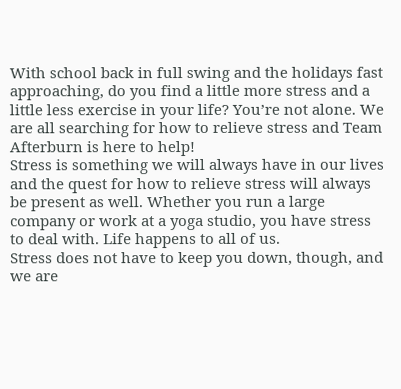With school back in full swing and the holidays fast approaching, do you find a little more stress and a little less exercise in your life? You’re not alone. We are all searching for how to relieve stress and Team Afterburn is here to help!
Stress is something we will always have in our lives and the quest for how to relieve stress will always be present as well. Whether you run a large company or work at a yoga studio, you have stress to deal with. Life happens to all of us.
Stress does not have to keep you down, though, and we are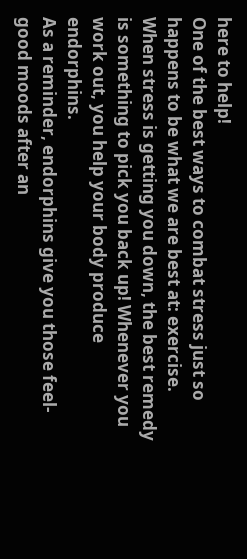here to help!
One of the best ways to combat stress just so happens to be what we are best at: exercise.
When stress is getting you down, the best remedy is something to pick you back up! Whenever you work out, you help your body produce endorphins.
As a reminder, endorphins give you those feel-good moods after an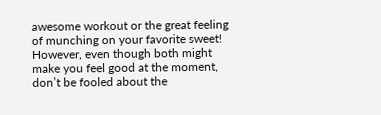awesome workout or the great feeling of munching on your favorite sweet!
However, even though both might make you feel good at the moment, don’t be fooled about the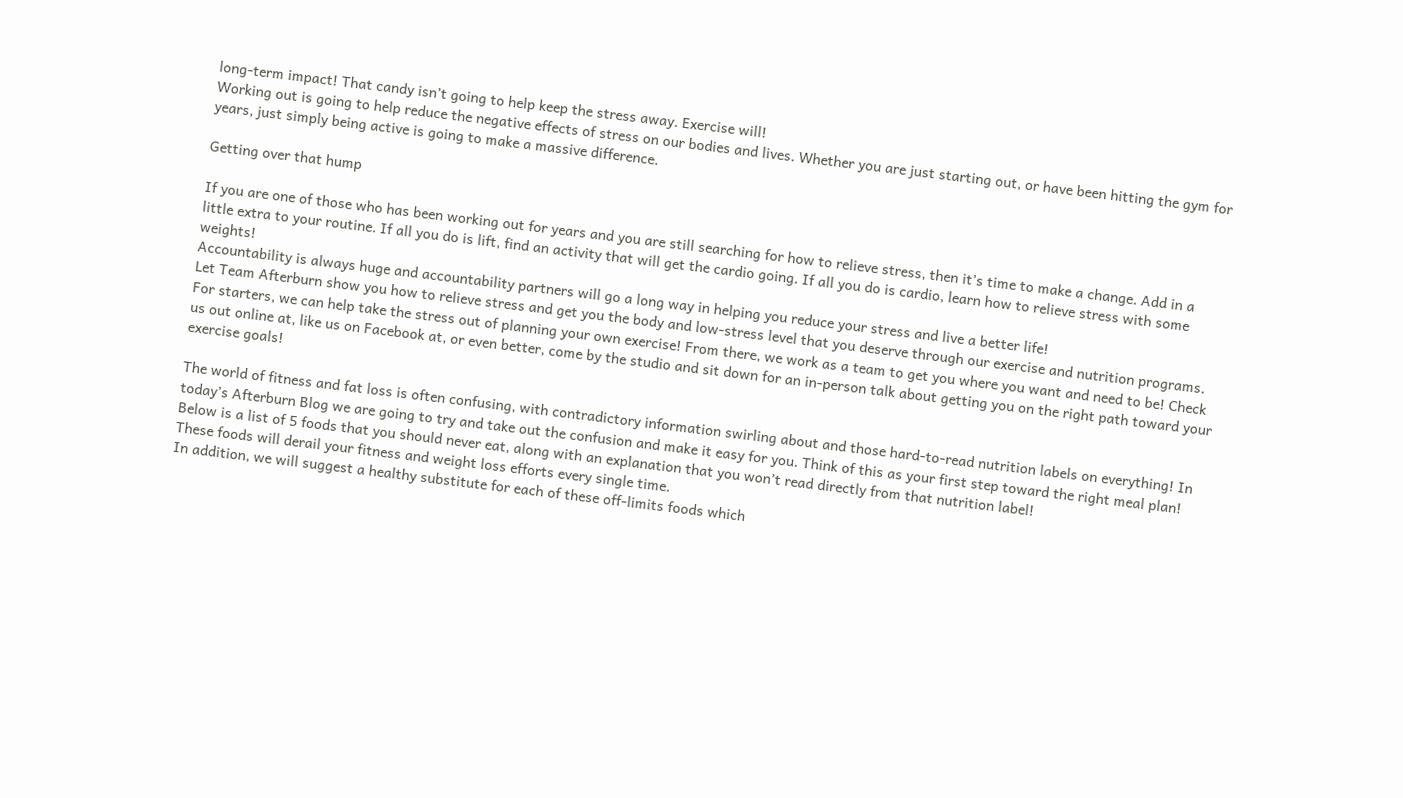long-term impact! That candy isn’t going to help keep the stress away. Exercise will!
Working out is going to help reduce the negative effects of stress on our bodies and lives. Whether you are just starting out, or have been hitting the gym for years, just simply being active is going to make a massive difference.

Getting over that hump

If you are one of those who has been working out for years and you are still searching for how to relieve stress, then it’s time to make a change. Add in a little extra to your routine. If all you do is lift, find an activity that will get the cardio going. If all you do is cardio, learn how to relieve stress with some weights!
Accountability is always huge and accountability partners will go a long way in helping you reduce your stress and live a better life!
Let Team Afterburn show you how to relieve stress and get you the body and low-stress level that you deserve through our exercise and nutrition programs. For starters, we can help take the stress out of planning your own exercise! From there, we work as a team to get you where you want and need to be! Check us out online at, like us on Facebook at, or even better, come by the studio and sit down for an in-person talk about getting you on the right path toward your exercise goals!

The world of fitness and fat loss is often confusing, with contradictory information swirling about and those hard-to-read nutrition labels on everything! In today’s Afterburn Blog we are going to try and take out the confusion and make it easy for you. Think of this as your first step toward the right meal plan!
Below is a list of 5 foods that you should never eat, along with an explanation that you won’t read directly from that nutrition label!
These foods will derail your fitness and weight loss efforts every single time.
In addition, we will suggest a healthy substitute for each of these off-limits foods which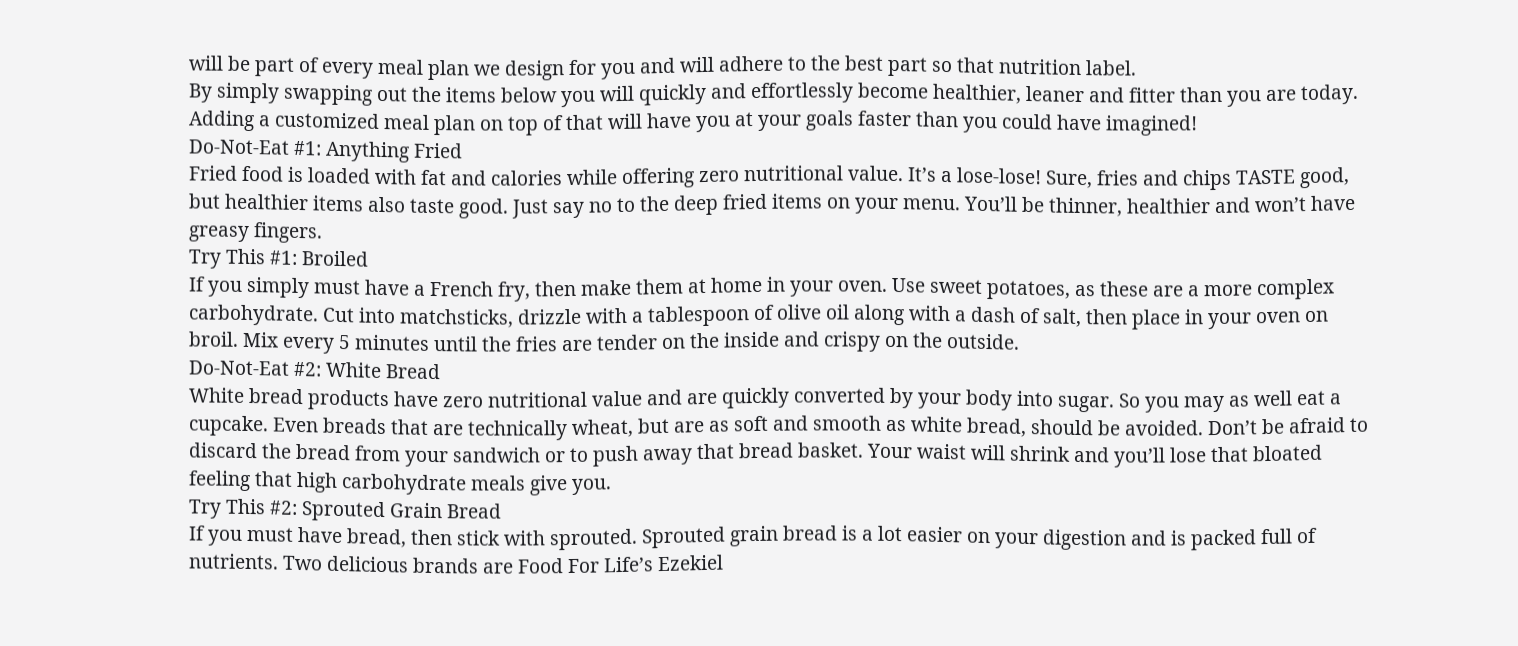will be part of every meal plan we design for you and will adhere to the best part so that nutrition label.
By simply swapping out the items below you will quickly and effortlessly become healthier, leaner and fitter than you are today. Adding a customized meal plan on top of that will have you at your goals faster than you could have imagined!
Do-Not-Eat #1: Anything Fried
Fried food is loaded with fat and calories while offering zero nutritional value. It’s a lose-lose! Sure, fries and chips TASTE good, but healthier items also taste good. Just say no to the deep fried items on your menu. You’ll be thinner, healthier and won’t have greasy fingers.
Try This #1: Broiled
If you simply must have a French fry, then make them at home in your oven. Use sweet potatoes, as these are a more complex carbohydrate. Cut into matchsticks, drizzle with a tablespoon of olive oil along with a dash of salt, then place in your oven on broil. Mix every 5 minutes until the fries are tender on the inside and crispy on the outside.
Do-Not-Eat #2: White Bread
White bread products have zero nutritional value and are quickly converted by your body into sugar. So you may as well eat a cupcake. Even breads that are technically wheat, but are as soft and smooth as white bread, should be avoided. Don’t be afraid to discard the bread from your sandwich or to push away that bread basket. Your waist will shrink and you’ll lose that bloated feeling that high carbohydrate meals give you.
Try This #2: Sprouted Grain Bread
If you must have bread, then stick with sprouted. Sprouted grain bread is a lot easier on your digestion and is packed full of nutrients. Two delicious brands are Food For Life’s Ezekiel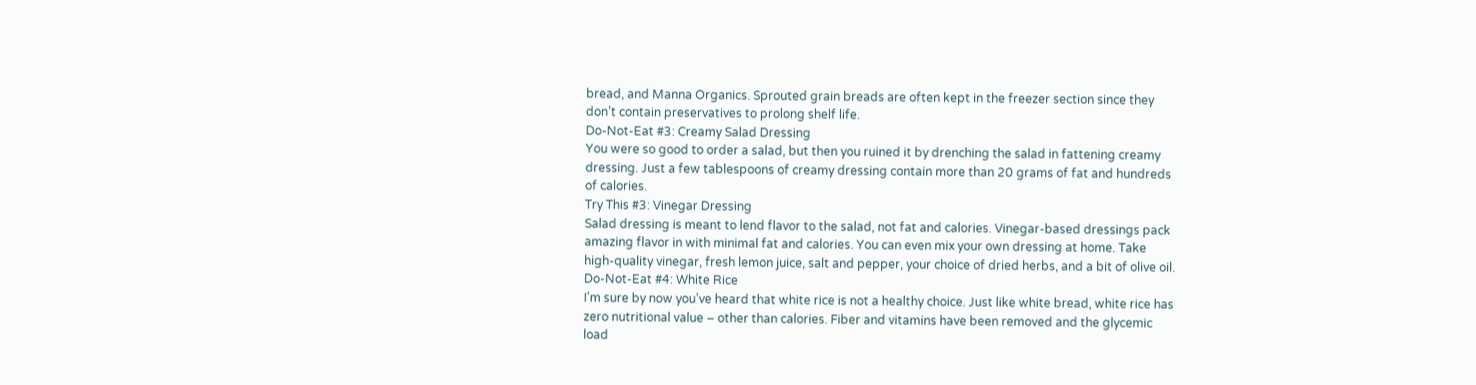bread, and Manna Organics. Sprouted grain breads are often kept in the freezer section since they don’t contain preservatives to prolong shelf life.
Do-Not-Eat #3: Creamy Salad Dressing
You were so good to order a salad, but then you ruined it by drenching the salad in fattening creamy dressing. Just a few tablespoons of creamy dressing contain more than 20 grams of fat and hundreds of calories.
Try This #3: Vinegar Dressing
Salad dressing is meant to lend flavor to the salad, not fat and calories. Vinegar-based dressings pack amazing flavor in with minimal fat and calories. You can even mix your own dressing at home. Take high-quality vinegar, fresh lemon juice, salt and pepper, your choice of dried herbs, and a bit of olive oil.
Do-Not-Eat #4: White Rice
I’m sure by now you’ve heard that white rice is not a healthy choice. Just like white bread, white rice has zero nutritional value – other than calories. Fiber and vitamins have been removed and the glycemic load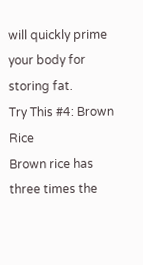will quickly prime your body for storing fat.
Try This #4: Brown Rice
Brown rice has three times the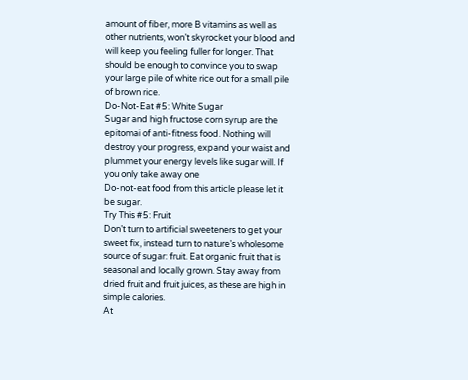amount of fiber, more B vitamins as well as other nutrients, won’t skyrocket your blood and will keep you feeling fuller for longer. That should be enough to convince you to swap your large pile of white rice out for a small pile of brown rice.
Do-Not-Eat #5: White Sugar
Sugar and high fructose corn syrup are the epitomai of anti-fitness food. Nothing will destroy your progress, expand your waist and plummet your energy levels like sugar will. If you only take away one
Do-not-eat food from this article please let it be sugar.
Try This #5: Fruit
Don’t turn to artificial sweeteners to get your sweet fix, instead turn to nature’s wholesome source of sugar: fruit. Eat organic fruit that is seasonal and locally grown. Stay away from dried fruit and fruit juices, as these are high in simple calories.
At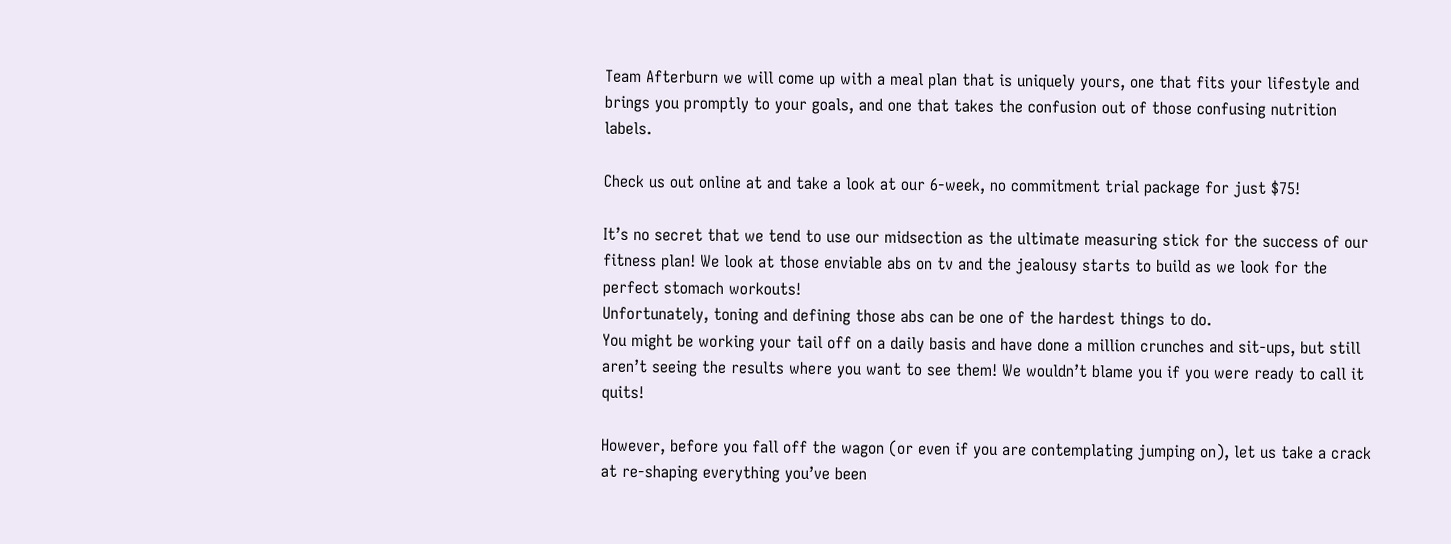Team Afterburn we will come up with a meal plan that is uniquely yours, one that fits your lifestyle and brings you promptly to your goals, and one that takes the confusion out of those confusing nutrition labels.

Check us out online at and take a look at our 6-week, no commitment trial package for just $75!

It’s no secret that we tend to use our midsection as the ultimate measuring stick for the success of our fitness plan! We look at those enviable abs on tv and the jealousy starts to build as we look for the perfect stomach workouts!
Unfortunately, toning and defining those abs can be one of the hardest things to do.
You might be working your tail off on a daily basis and have done a million crunches and sit-ups, but still aren’t seeing the results where you want to see them! We wouldn’t blame you if you were ready to call it quits!

However, before you fall off the wagon (or even if you are contemplating jumping on), let us take a crack at re-shaping everything you’ve been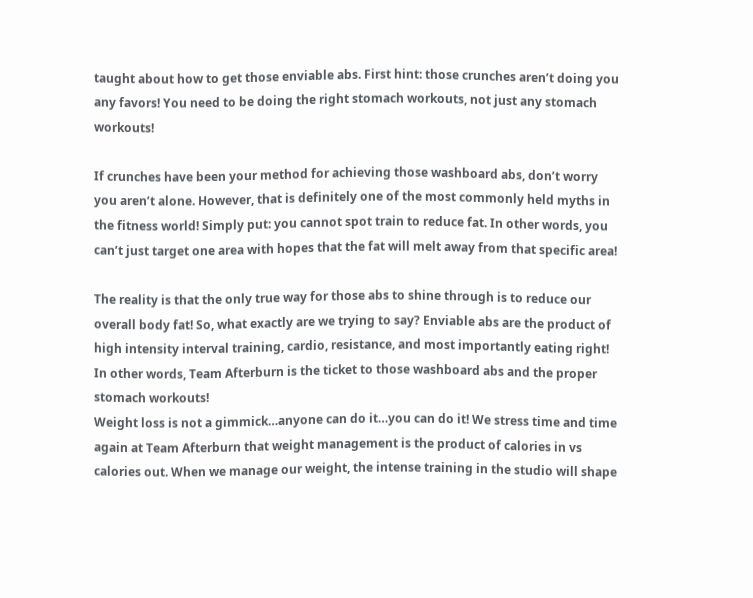taught about how to get those enviable abs. First hint: those crunches aren’t doing you any favors! You need to be doing the right stomach workouts, not just any stomach workouts!

If crunches have been your method for achieving those washboard abs, don’t worry you aren’t alone. However, that is definitely one of the most commonly held myths in the fitness world! Simply put: you cannot spot train to reduce fat. In other words, you can’t just target one area with hopes that the fat will melt away from that specific area!

The reality is that the only true way for those abs to shine through is to reduce our overall body fat! So, what exactly are we trying to say? Enviable abs are the product of high intensity interval training, cardio, resistance, and most importantly eating right! In other words, Team Afterburn is the ticket to those washboard abs and the proper stomach workouts!
Weight loss is not a gimmick…anyone can do it…you can do it! We stress time and time again at Team Afterburn that weight management is the product of calories in vs calories out. When we manage our weight, the intense training in the studio will shape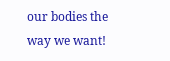our bodies the way we want!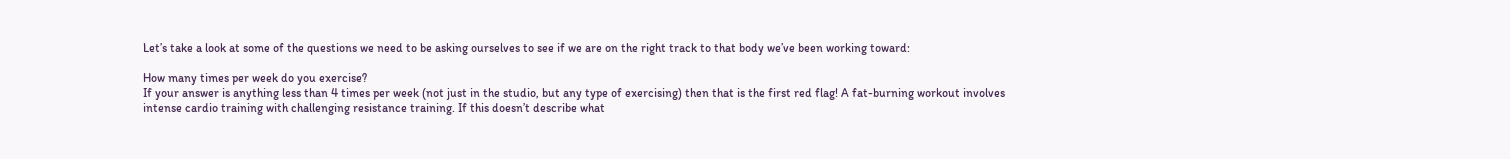Let’s take a look at some of the questions we need to be asking ourselves to see if we are on the right track to that body we’ve been working toward:

How many times per week do you exercise?
If your answer is anything less than 4 times per week (not just in the studio, but any type of exercising) then that is the first red flag! A fat-burning workout involves intense cardio training with challenging resistance training. If this doesn’t describe what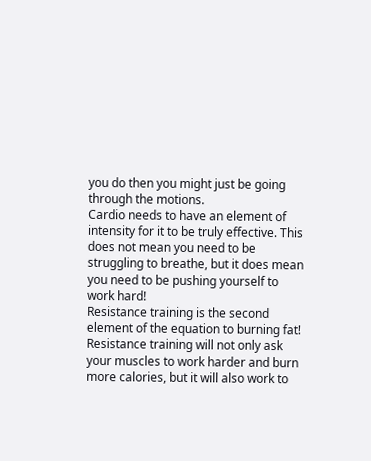you do then you might just be going through the motions.
Cardio needs to have an element of intensity for it to be truly effective. This does not mean you need to be struggling to breathe, but it does mean you need to be pushing yourself to work hard!
Resistance training is the second element of the equation to burning fat! Resistance training will not only ask your muscles to work harder and burn more calories, but it will also work to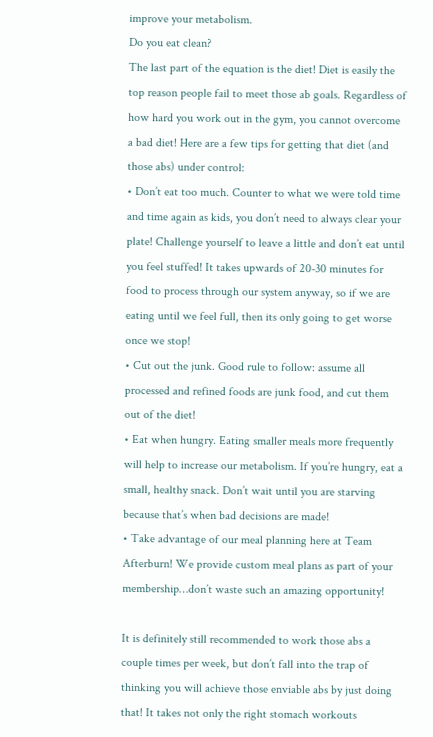improve your metabolism.
Do you eat clean?
The last part of the equation is the diet! Diet is easily the top reason people fail to meet those ab goals. Regardless of how hard you work out in the gym, you cannot overcome a bad diet! Here are a few tips for getting that diet (and those abs) under control:
• Don’t eat too much. Counter to what we were told time and time again as kids, you don’t need to always clear your plate! Challenge yourself to leave a little and don’t eat until you feel stuffed! It takes upwards of 20-30 minutes for food to process through our system anyway, so if we are eating until we feel full, then its only going to get worse once we stop!
• Cut out the junk. Good rule to follow: assume all processed and refined foods are junk food, and cut them out of the diet!
• Eat when hungry. Eating smaller meals more frequently will help to increase our metabolism. If you’re hungry, eat a small, healthy snack. Don’t wait until you are starving because that’s when bad decisions are made!
• Take advantage of our meal planning here at Team Afterburn! We provide custom meal plans as part of your membership…don’t waste such an amazing opportunity!

It is definitely still recommended to work those abs a couple times per week, but don’t fall into the trap of thinking you will achieve those enviable abs by just doing that! It takes not only the right stomach workouts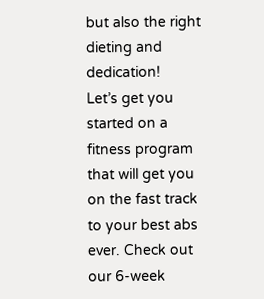but also the right dieting and dedication!
Let’s get you started on a fitness program that will get you on the fast track to your best abs ever. Check out our 6-week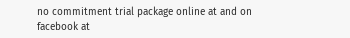no commitment trial package online at and on facebook at